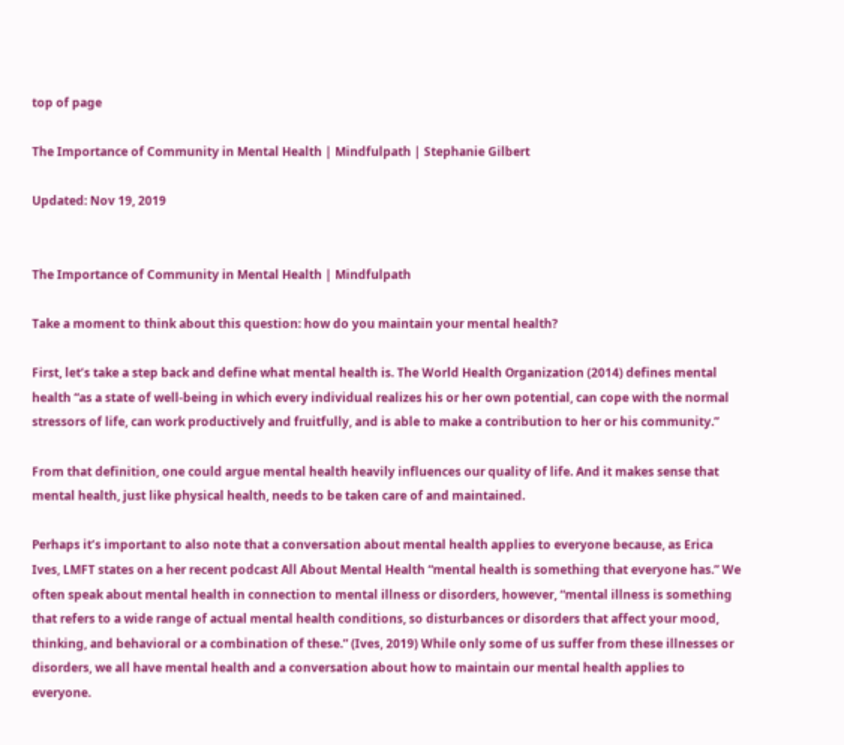top of page

The Importance of Community in Mental Health | Mindfulpath | Stephanie Gilbert

Updated: Nov 19, 2019


The Importance of Community in Mental Health | Mindfulpath

Take a moment to think about this question: how do you maintain your mental health?

First, let’s take a step back and define what mental health is. The World Health Organization (2014) defines mental health “as a state of well-being in which every individual realizes his or her own potential, can cope with the normal stressors of life, can work productively and fruitfully, and is able to make a contribution to her or his community.”

From that definition, one could argue mental health heavily influences our quality of life. And it makes sense that mental health, just like physical health, needs to be taken care of and maintained.

Perhaps it’s important to also note that a conversation about mental health applies to everyone because, as Erica Ives, LMFT states on a her recent podcast All About Mental Health “mental health is something that everyone has.” We often speak about mental health in connection to mental illness or disorders, however, “mental illness is something that refers to a wide range of actual mental health conditions, so disturbances or disorders that affect your mood, thinking, and behavioral or a combination of these.” (Ives, 2019) While only some of us suffer from these illnesses or disorders, we all have mental health and a conversation about how to maintain our mental health applies to everyone.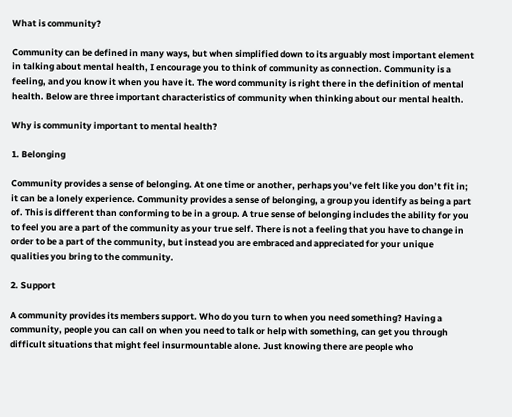What is community?

Community can be defined in many ways, but when simplified down to its arguably most important element in talking about mental health, I encourage you to think of community as connection. Community is a feeling, and you know it when you have it. The word community is right there in the definition of mental health. Below are three important characteristics of community when thinking about our mental health.

Why is community important to mental health?

1. Belonging

Community provides a sense of belonging. At one time or another, perhaps you’ve felt like you don’t fit in; it can be a lonely experience. Community provides a sense of belonging, a group you identify as being a part of. This is different than conforming to be in a group. A true sense of belonging includes the ability for you to feel you are a part of the community as your true self. There is not a feeling that you have to change in order to be a part of the community, but instead you are embraced and appreciated for your unique qualities you bring to the community.

2. Support

A community provides its members support. Who do you turn to when you need something? Having a community, people you can call on when you need to talk or help with something, can get you through difficult situations that might feel insurmountable alone. Just knowing there are people who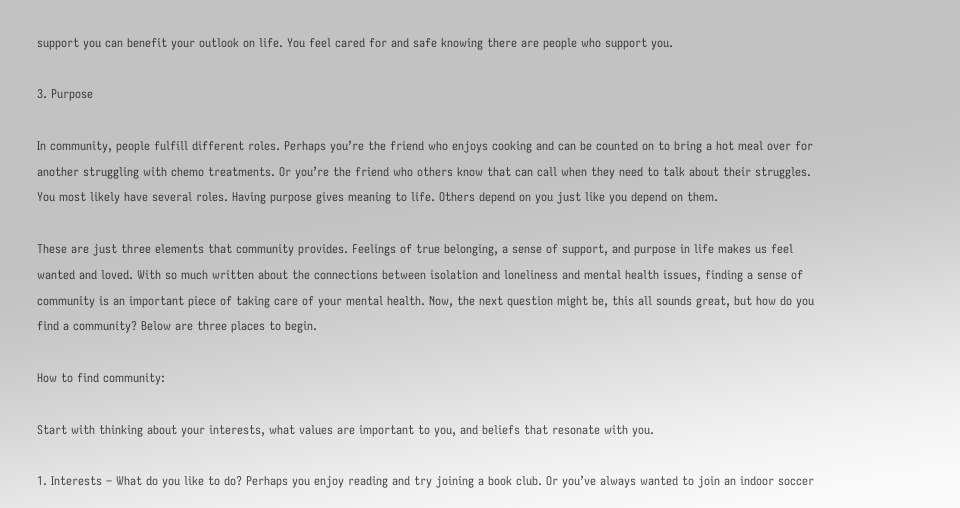support you can benefit your outlook on life. You feel cared for and safe knowing there are people who support you.

3. Purpose

In community, people fulfill different roles. Perhaps you’re the friend who enjoys cooking and can be counted on to bring a hot meal over for another struggling with chemo treatments. Or you’re the friend who others know that can call when they need to talk about their struggles. You most likely have several roles. Having purpose gives meaning to life. Others depend on you just like you depend on them.

These are just three elements that community provides. Feelings of true belonging, a sense of support, and purpose in life makes us feel wanted and loved. With so much written about the connections between isolation and loneliness and mental health issues, finding a sense of community is an important piece of taking care of your mental health. Now, the next question might be, this all sounds great, but how do you find a community? Below are three places to begin.

How to find community:

Start with thinking about your interests, what values are important to you, and beliefs that resonate with you.

1. Interests – What do you like to do? Perhaps you enjoy reading and try joining a book club. Or you’ve always wanted to join an indoor soccer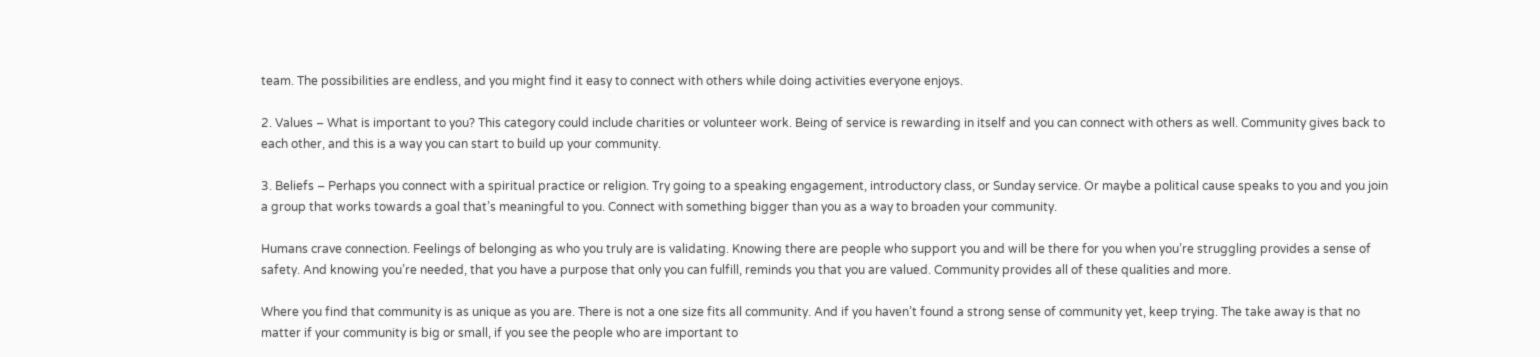team. The possibilities are endless, and you might find it easy to connect with others while doing activities everyone enjoys.

2. Values – What is important to you? This category could include charities or volunteer work. Being of service is rewarding in itself and you can connect with others as well. Community gives back to each other, and this is a way you can start to build up your community.

3. Beliefs – Perhaps you connect with a spiritual practice or religion. Try going to a speaking engagement, introductory class, or Sunday service. Or maybe a political cause speaks to you and you join a group that works towards a goal that’s meaningful to you. Connect with something bigger than you as a way to broaden your community.

Humans crave connection. Feelings of belonging as who you truly are is validating. Knowing there are people who support you and will be there for you when you’re struggling provides a sense of safety. And knowing you’re needed, that you have a purpose that only you can fulfill, reminds you that you are valued. Community provides all of these qualities and more.

Where you find that community is as unique as you are. There is not a one size fits all community. And if you haven’t found a strong sense of community yet, keep trying. The take away is that no matter if your community is big or small, if you see the people who are important to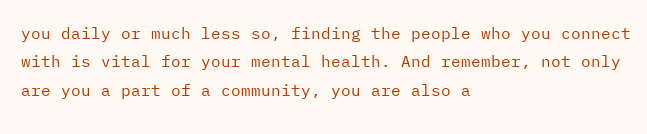you daily or much less so, finding the people who you connect with is vital for your mental health. And remember, not only are you a part of a community, you are also a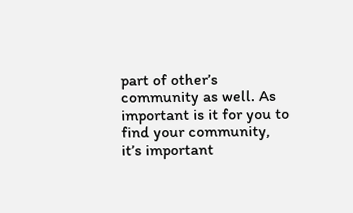part of other’s community as well. As important is it for you to find your community, it’s important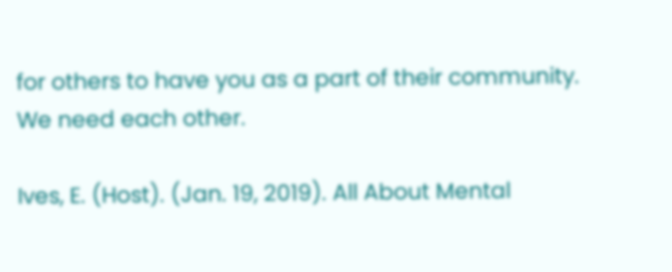for others to have you as a part of their community. We need each other.

Ives, E. (Host). (Jan. 19, 2019). All About Mental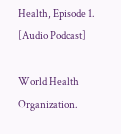Health, Episode 1. [Audio Podcast]

World Health Organization.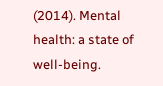(2014). Mental health: a state of well-being.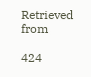Retrieved from

424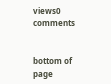views0 comments


bottom of page